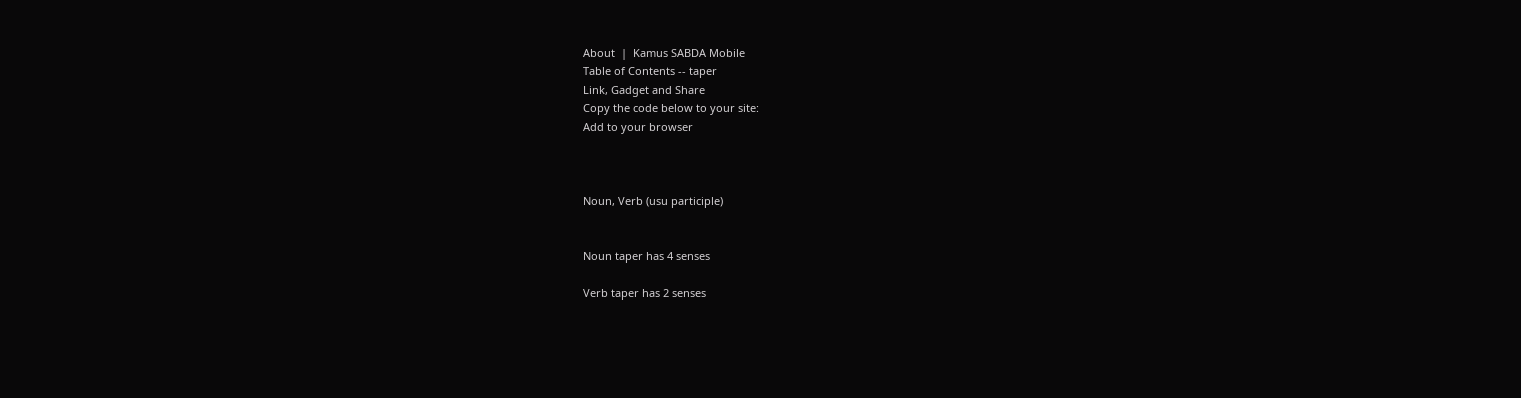About  |  Kamus SABDA Mobile
Table of Contents -- taper
Link, Gadget and Share
Copy the code below to your site:
Add to your browser



Noun, Verb (usu participle)


Noun taper has 4 senses

Verb taper has 2 senses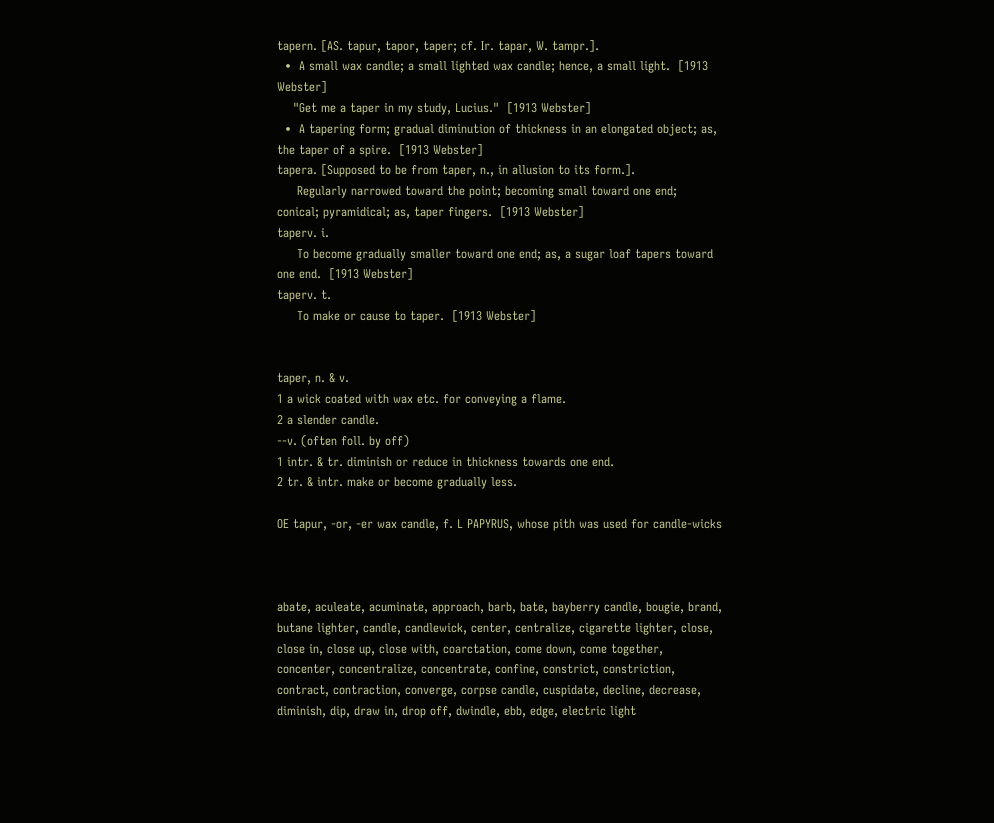tapern. [AS. tapur, tapor, taper; cf. Ir. tapar, W. tampr.].
  •  A small wax candle; a small lighted wax candle; hence, a small light.  [1913 Webster]
    "Get me a taper in my study, Lucius."  [1913 Webster]
  •  A tapering form; gradual diminution of thickness in an elongated object; as, the taper of a spire.  [1913 Webster]
tapera. [Supposed to be from taper, n., in allusion to its form.].
     Regularly narrowed toward the point; becoming small toward one end; conical; pyramidical; as, taper fingers.  [1913 Webster]
taperv. i.
     To become gradually smaller toward one end; as, a sugar loaf tapers toward one end.  [1913 Webster]
taperv. t.
     To make or cause to taper.  [1913 Webster]


taper, n. & v.
1 a wick coated with wax etc. for conveying a flame.
2 a slender candle.
--v. (often foll. by off)
1 intr. & tr. diminish or reduce in thickness towards one end.
2 tr. & intr. make or become gradually less.

OE tapur, -or, -er wax candle, f. L PAPYRUS, whose pith was used for candle-wicks



abate, aculeate, acuminate, approach, barb, bate, bayberry candle, bougie, brand, butane lighter, candle, candlewick, center, centralize, cigarette lighter, close, close in, close up, close with, coarctation, come down, come together, concenter, concentralize, concentrate, confine, constrict, constriction, contract, contraction, converge, corpse candle, cuspidate, decline, decrease, diminish, dip, draw in, drop off, dwindle, ebb, edge, electric light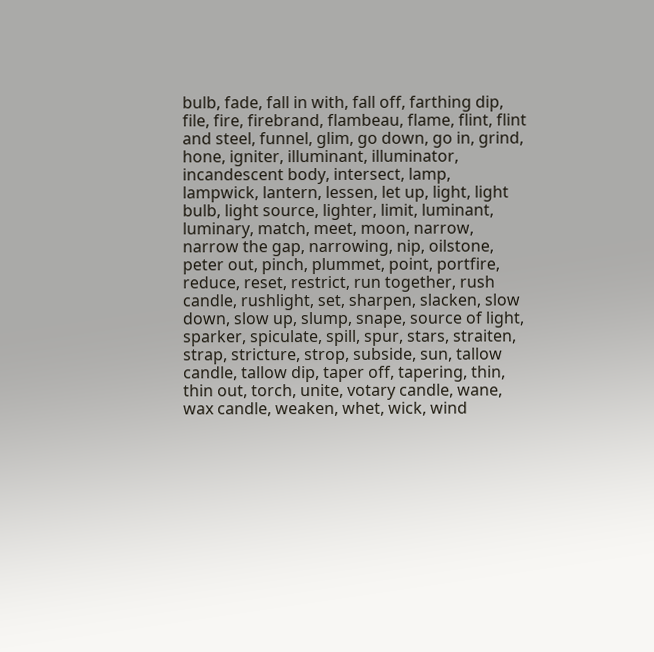bulb, fade, fall in with, fall off, farthing dip, file, fire, firebrand, flambeau, flame, flint, flint and steel, funnel, glim, go down, go in, grind, hone, igniter, illuminant, illuminator, incandescent body, intersect, lamp, lampwick, lantern, lessen, let up, light, light bulb, light source, lighter, limit, luminant, luminary, match, meet, moon, narrow, narrow the gap, narrowing, nip, oilstone, peter out, pinch, plummet, point, portfire, reduce, reset, restrict, run together, rush candle, rushlight, set, sharpen, slacken, slow down, slow up, slump, snape, source of light, sparker, spiculate, spill, spur, stars, straiten, strap, stricture, strop, subside, sun, tallow candle, tallow dip, taper off, tapering, thin, thin out, torch, unite, votary candle, wane, wax candle, weaken, whet, wick, wind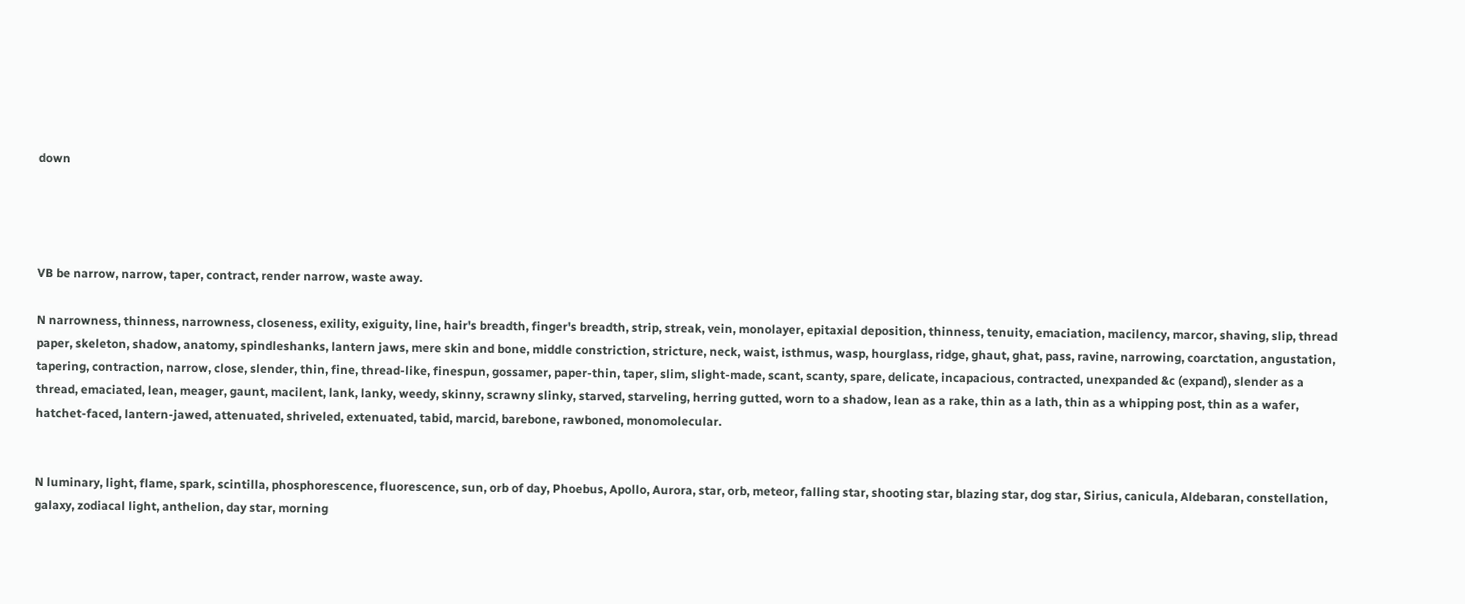down




VB be narrow, narrow, taper, contract, render narrow, waste away.

N narrowness, thinness, narrowness, closeness, exility, exiguity, line, hair's breadth, finger's breadth, strip, streak, vein, monolayer, epitaxial deposition, thinness, tenuity, emaciation, macilency, marcor, shaving, slip, thread paper, skeleton, shadow, anatomy, spindleshanks, lantern jaws, mere skin and bone, middle constriction, stricture, neck, waist, isthmus, wasp, hourglass, ridge, ghaut, ghat, pass, ravine, narrowing, coarctation, angustation, tapering, contraction, narrow, close, slender, thin, fine, thread-like, finespun, gossamer, paper-thin, taper, slim, slight-made, scant, scanty, spare, delicate, incapacious, contracted, unexpanded &c (expand), slender as a thread, emaciated, lean, meager, gaunt, macilent, lank, lanky, weedy, skinny, scrawny slinky, starved, starveling, herring gutted, worn to a shadow, lean as a rake, thin as a lath, thin as a whipping post, thin as a wafer, hatchet-faced, lantern-jawed, attenuated, shriveled, extenuated, tabid, marcid, barebone, rawboned, monomolecular.


N luminary, light, flame, spark, scintilla, phosphorescence, fluorescence, sun, orb of day, Phoebus, Apollo, Aurora, star, orb, meteor, falling star, shooting star, blazing star, dog star, Sirius, canicula, Aldebaran, constellation, galaxy, zodiacal light, anthelion, day star, morning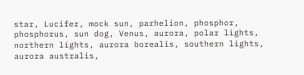star, Lucifer, mock sun, parhelion, phosphor, phosphorus, sun dog, Venus, aurora, polar lights, northern lights, aurora borealis, southern lights, aurora australis,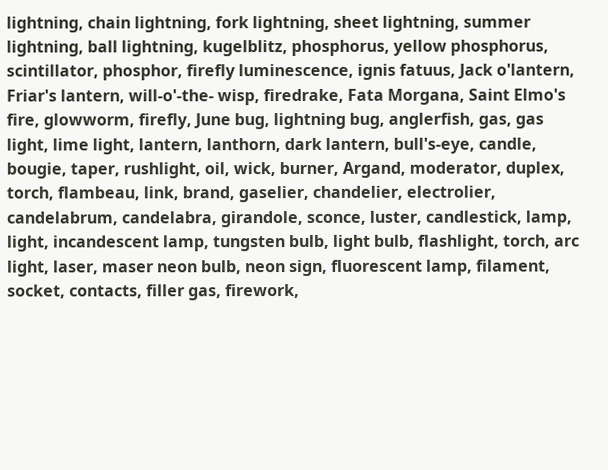lightning, chain lightning, fork lightning, sheet lightning, summer lightning, ball lightning, kugelblitz, phosphorus, yellow phosphorus, scintillator, phosphor, firefly luminescence, ignis fatuus, Jack o'lantern, Friar's lantern, will-o'-the- wisp, firedrake, Fata Morgana, Saint Elmo's fire, glowworm, firefly, June bug, lightning bug, anglerfish, gas, gas light, lime light, lantern, lanthorn, dark lantern, bull's-eye, candle, bougie, taper, rushlight, oil, wick, burner, Argand, moderator, duplex, torch, flambeau, link, brand, gaselier, chandelier, electrolier, candelabrum, candelabra, girandole, sconce, luster, candlestick, lamp, light, incandescent lamp, tungsten bulb, light bulb, flashlight, torch, arc light, laser, maser neon bulb, neon sign, fluorescent lamp, filament, socket, contacts, filler gas, firework,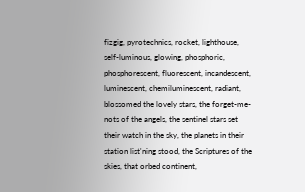fizgig, pyrotechnics, rocket, lighthouse, self-luminous, glowing, phosphoric, phosphorescent, fluorescent, incandescent, luminescent, chemiluminescent, radiant, blossomed the lovely stars, the forget-me-nots of the angels, the sentinel stars set their watch in the sky, the planets in their station list'ning stood, the Scriptures of the skies, that orbed continent,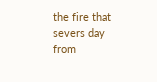the fire that severs day from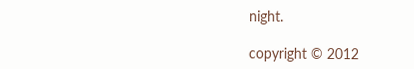night.

copyright © 2012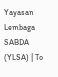Yayasan Lembaga SABDA (YLSA) | To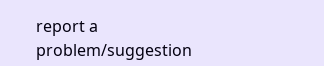report a problem/suggestion